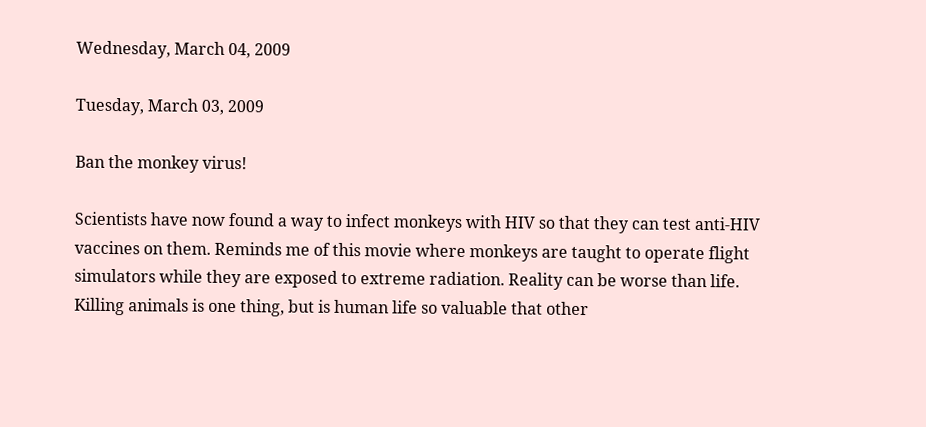Wednesday, March 04, 2009

Tuesday, March 03, 2009

Ban the monkey virus!

Scientists have now found a way to infect monkeys with HIV so that they can test anti-HIV vaccines on them. Reminds me of this movie where monkeys are taught to operate flight simulators while they are exposed to extreme radiation. Reality can be worse than life. Killing animals is one thing, but is human life so valuable that other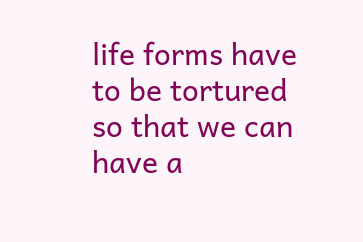life forms have to be tortured so that we can have a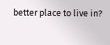better place to live in?